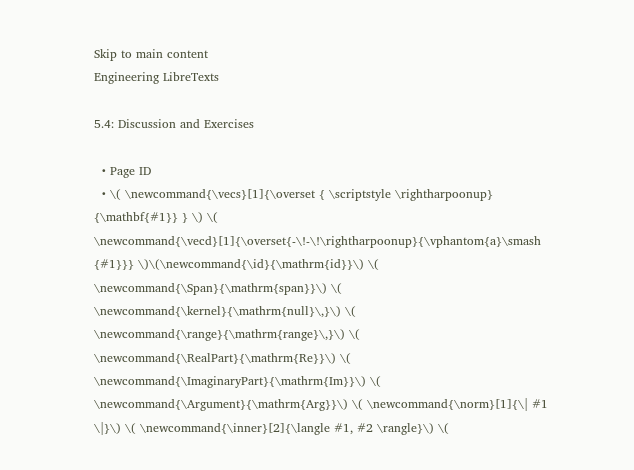Skip to main content
Engineering LibreTexts

5.4: Discussion and Exercises

  • Page ID
  • \( \newcommand{\vecs}[1]{\overset { \scriptstyle \rightharpoonup} {\mathbf{#1}} } \) \( \newcommand{\vecd}[1]{\overset{-\!-\!\rightharpoonup}{\vphantom{a}\smash {#1}}} \)\(\newcommand{\id}{\mathrm{id}}\) \( \newcommand{\Span}{\mathrm{span}}\) \( \newcommand{\kernel}{\mathrm{null}\,}\) \( \newcommand{\range}{\mathrm{range}\,}\) \( \newcommand{\RealPart}{\mathrm{Re}}\) \( \newcommand{\ImaginaryPart}{\mathrm{Im}}\) \( \newcommand{\Argument}{\mathrm{Arg}}\) \( \newcommand{\norm}[1]{\| #1 \|}\) \( \newcommand{\inner}[2]{\langle #1, #2 \rangle}\) \(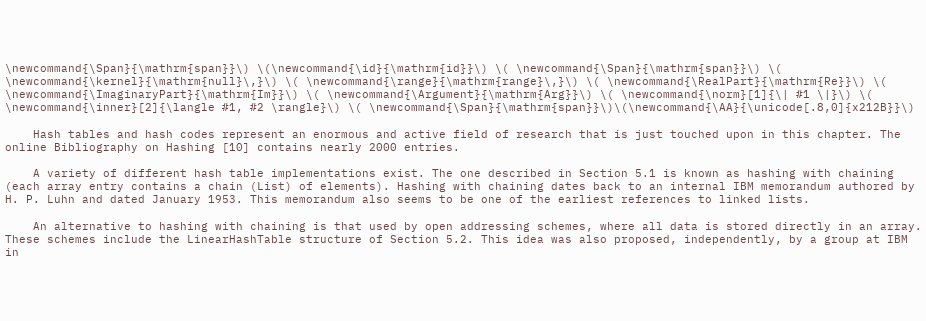\newcommand{\Span}{\mathrm{span}}\) \(\newcommand{\id}{\mathrm{id}}\) \( \newcommand{\Span}{\mathrm{span}}\) \( \newcommand{\kernel}{\mathrm{null}\,}\) \( \newcommand{\range}{\mathrm{range}\,}\) \( \newcommand{\RealPart}{\mathrm{Re}}\) \( \newcommand{\ImaginaryPart}{\mathrm{Im}}\) \( \newcommand{\Argument}{\mathrm{Arg}}\) \( \newcommand{\norm}[1]{\| #1 \|}\) \( \newcommand{\inner}[2]{\langle #1, #2 \rangle}\) \( \newcommand{\Span}{\mathrm{span}}\)\(\newcommand{\AA}{\unicode[.8,0]{x212B}}\)

    Hash tables and hash codes represent an enormous and active field of research that is just touched upon in this chapter. The online Bibliography on Hashing [10] contains nearly 2000 entries.

    A variety of different hash table implementations exist. The one described in Section 5.1 is known as hashing with chaining (each array entry contains a chain (List) of elements). Hashing with chaining dates back to an internal IBM memorandum authored by H. P. Luhn and dated January 1953. This memorandum also seems to be one of the earliest references to linked lists.

    An alternative to hashing with chaining is that used by open addressing schemes, where all data is stored directly in an array. These schemes include the LinearHashTable structure of Section 5.2. This idea was also proposed, independently, by a group at IBM in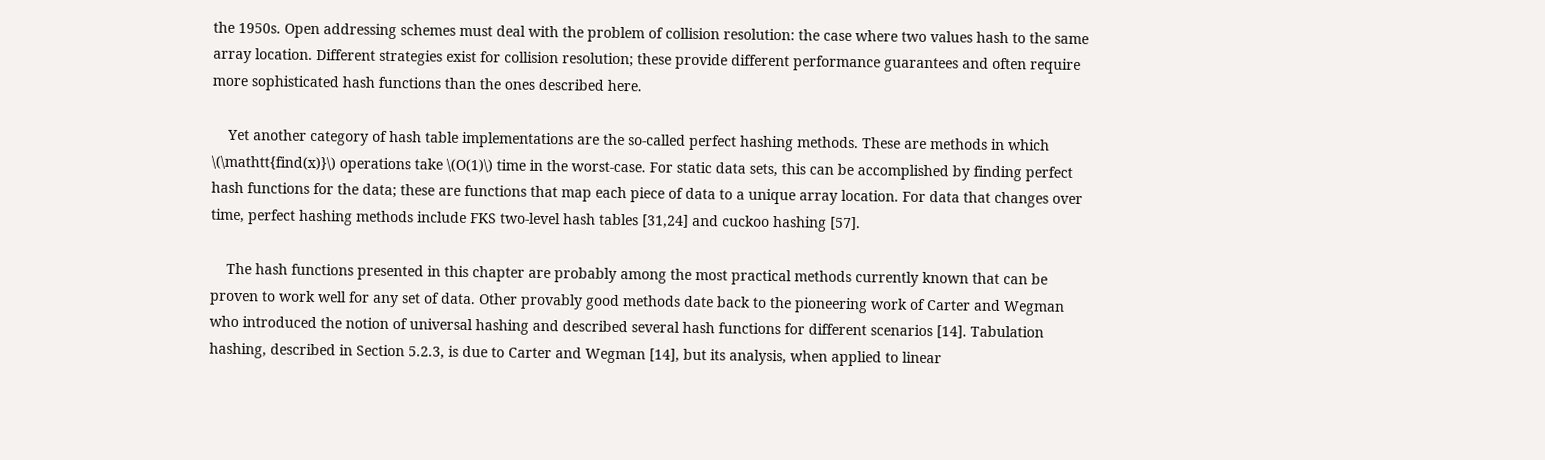the 1950s. Open addressing schemes must deal with the problem of collision resolution: the case where two values hash to the same array location. Different strategies exist for collision resolution; these provide different performance guarantees and often require more sophisticated hash functions than the ones described here.

    Yet another category of hash table implementations are the so-called perfect hashing methods. These are methods in which \(\mathtt{find(x)}\) operations take \(O(1)\) time in the worst-case. For static data sets, this can be accomplished by finding perfect hash functions for the data; these are functions that map each piece of data to a unique array location. For data that changes over time, perfect hashing methods include FKS two-level hash tables [31,24] and cuckoo hashing [57].

    The hash functions presented in this chapter are probably among the most practical methods currently known that can be proven to work well for any set of data. Other provably good methods date back to the pioneering work of Carter and Wegman who introduced the notion of universal hashing and described several hash functions for different scenarios [14]. Tabulation hashing, described in Section 5.2.3, is due to Carter and Wegman [14], but its analysis, when applied to linear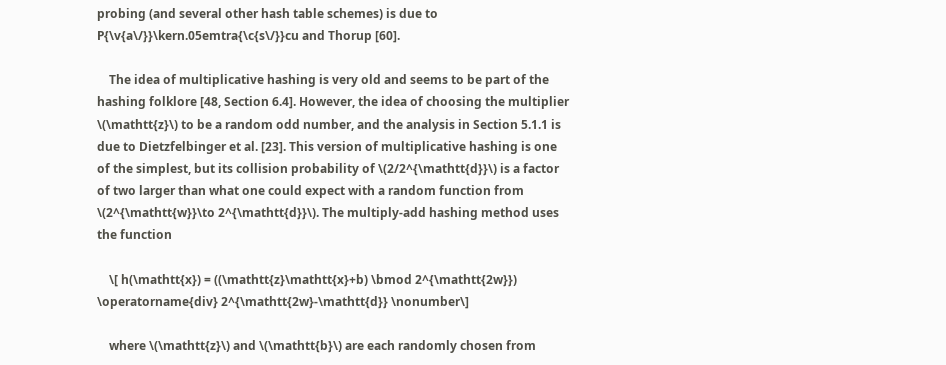probing (and several other hash table schemes) is due to P{\v{a\/}}\kern.05emtra{\c{s\/}}cu and Thorup [60].

    The idea of multiplicative hashing is very old and seems to be part of the hashing folklore [48, Section 6.4]. However, the idea of choosing the multiplier \(\mathtt{z}\) to be a random odd number, and the analysis in Section 5.1.1 is due to Dietzfelbinger et al. [23]. This version of multiplicative hashing is one of the simplest, but its collision probability of \(2/2^{\mathtt{d}}\) is a factor of two larger than what one could expect with a random function from \(2^{\mathtt{w}}\to 2^{\mathtt{d}}\). The multiply-add hashing method uses the function

    \[ h(\mathtt{x}) = ((\mathtt{z}\mathtt{x}+b) \bmod 2^{\mathtt{2w}}) \operatorname{div} 2^{\mathtt{2w}-\mathtt{d}} \nonumber\]

    where \(\mathtt{z}\) and \(\mathtt{b}\) are each randomly chosen from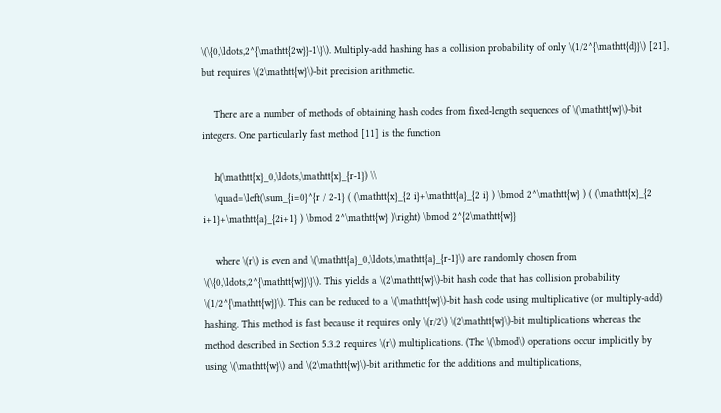\(\{0,\ldots,2^{\mathtt{2w}}-1\}\). Multiply-add hashing has a collision probability of only \(1/2^{\mathtt{d}}\) [21], but requires \(2\mathtt{w}\)-bit precision arithmetic.

    There are a number of methods of obtaining hash codes from fixed-length sequences of \(\mathtt{w}\)-bit integers. One particularly fast method [11] is the function

    h(\mathtt{x}_0,\ldots,\mathtt{x}_{r-1}) \\
    \quad=\left(\sum_{i=0}^{r / 2-1} ( (\mathtt{x}_{2 i}+\mathtt{a}_{2 i} ) \bmod 2^\mathtt{w} ) ( (\mathtt{x}_{2 i+1}+\mathtt{a}_{2i+1} ) \bmod 2^\mathtt{w} )\right) \bmod 2^{2\mathtt{w}}

    where \(r\) is even and \(\mathtt{a}_0,\ldots,\mathtt{a}_{r-1}\) are randomly chosen from \(\{0,\ldots,2^{\mathtt{w}}\}\). This yields a \(2\mathtt{w}\)-bit hash code that has collision probability \(1/2^{\mathtt{w}}\). This can be reduced to a \(\mathtt{w}\)-bit hash code using multiplicative (or multiply-add) hashing. This method is fast because it requires only \(r/2\) \(2\mathtt{w}\)-bit multiplications whereas the method described in Section 5.3.2 requires \(r\) multiplications. (The \(\bmod\) operations occur implicitly by using \(\mathtt{w}\) and \(2\mathtt{w}\)-bit arithmetic for the additions and multiplications,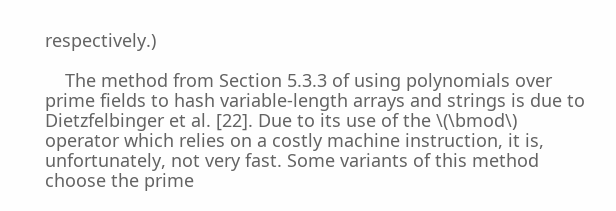respectively.)

    The method from Section 5.3.3 of using polynomials over prime fields to hash variable-length arrays and strings is due to Dietzfelbinger et al. [22]. Due to its use of the \(\bmod\) operator which relies on a costly machine instruction, it is, unfortunately, not very fast. Some variants of this method choose the prime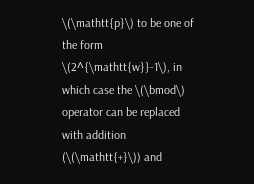\(\mathtt{p}\) to be one of the form \(2^{\mathtt{w}}-1\), in which case the \(\bmod\) operator can be replaced with addition (\(\mathtt{+}\)) and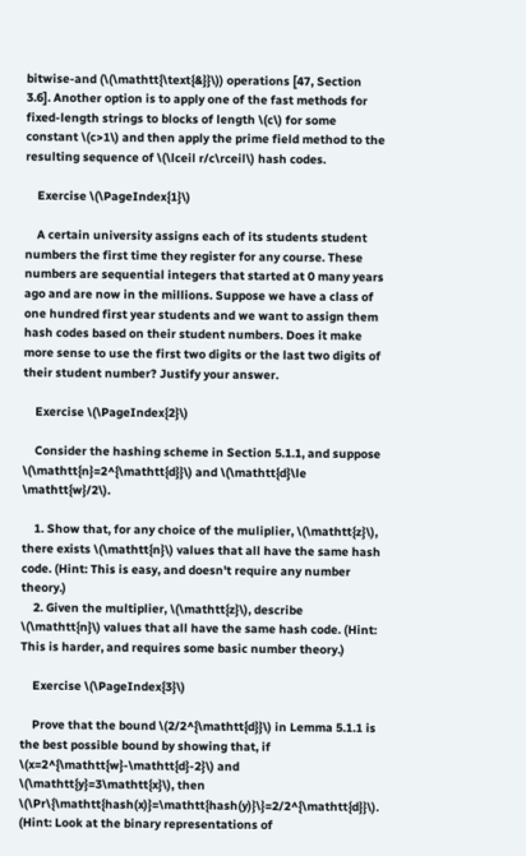bitwise-and (\(\mathtt{\text{&}}\)) operations [47, Section 3.6]. Another option is to apply one of the fast methods for fixed-length strings to blocks of length \(c\) for some constant \(c>1\) and then apply the prime field method to the resulting sequence of \(\lceil r/c\rceil\) hash codes.

    Exercise \(\PageIndex{1}\)

    A certain university assigns each of its students student numbers the first time they register for any course. These numbers are sequential integers that started at 0 many years ago and are now in the millions. Suppose we have a class of one hundred first year students and we want to assign them hash codes based on their student numbers. Does it make more sense to use the first two digits or the last two digits of their student number? Justify your answer.

    Exercise \(\PageIndex{2}\)

    Consider the hashing scheme in Section 5.1.1, and suppose \(\mathtt{n}=2^{\mathtt{d}}\) and \(\mathtt{d}\le \mathtt{w}/2\).

    1. Show that, for any choice of the muliplier, \(\mathtt{z}\), there exists \(\mathtt{n}\) values that all have the same hash code. (Hint: This is easy, and doesn't require any number theory.)
    2. Given the multiplier, \(\mathtt{z}\), describe \(\mathtt{n}\) values that all have the same hash code. (Hint: This is harder, and requires some basic number theory.)

    Exercise \(\PageIndex{3}\)

    Prove that the bound \(2/2^{\mathtt{d}}\) in Lemma 5.1.1 is the best possible bound by showing that, if \(x=2^{\mathtt{w}-\mathtt{d}-2}\) and \(\mathtt{y}=3\mathtt{x}\), then \(\Pr\{\mathtt{hash(x)}=\mathtt{hash(y)}\}=2/2^{\mathtt{d}}\). (Hint: Look at the binary representations of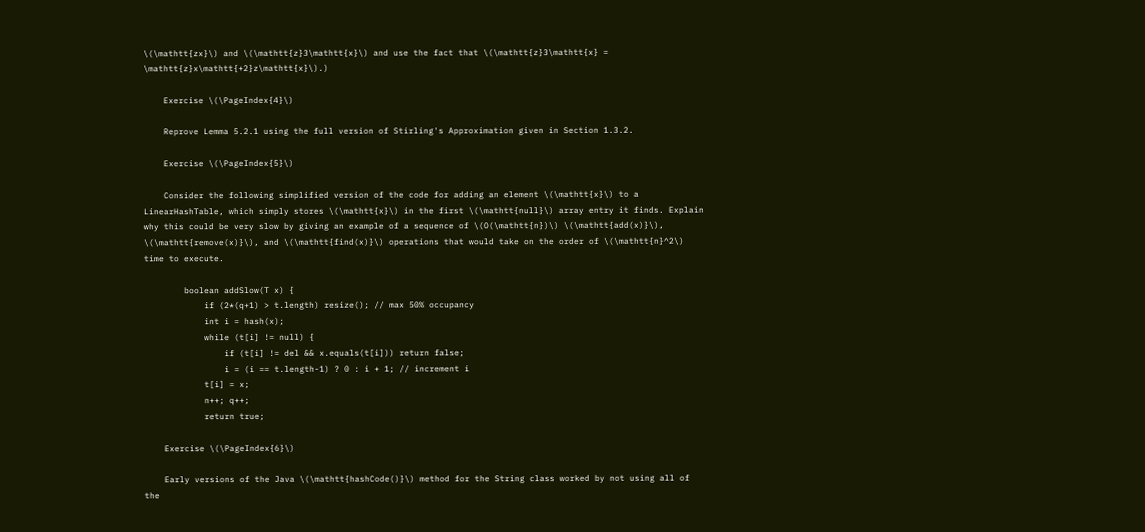\(\mathtt{zx}\) and \(\mathtt{z}3\mathtt{x}\) and use the fact that \(\mathtt{z}3\mathtt{x} = \mathtt{z}x\mathtt{+2}z\mathtt{x}\).)

    Exercise \(\PageIndex{4}\)

    Reprove Lemma 5.2.1 using the full version of Stirling's Approximation given in Section 1.3.2.

    Exercise \(\PageIndex{5}\)

    Consider the following simplified version of the code for adding an element \(\mathtt{x}\) to a LinearHashTable, which simply stores \(\mathtt{x}\) in the first \(\mathtt{null}\) array entry it finds. Explain why this could be very slow by giving an example of a sequence of \(O(\mathtt{n})\) \(\mathtt{add(x)}\), \(\mathtt{remove(x)}\), and \(\mathtt{find(x)}\) operations that would take on the order of \(\mathtt{n}^2\) time to execute.

        boolean addSlow(T x) {
            if (2*(q+1) > t.length) resize(); // max 50% occupancy
            int i = hash(x);
            while (t[i] != null) {
                if (t[i] != del && x.equals(t[i])) return false;
                i = (i == t.length-1) ? 0 : i + 1; // increment i
            t[i] = x;
            n++; q++;
            return true;

    Exercise \(\PageIndex{6}\)

    Early versions of the Java \(\mathtt{hashCode()}\) method for the String class worked by not using all of the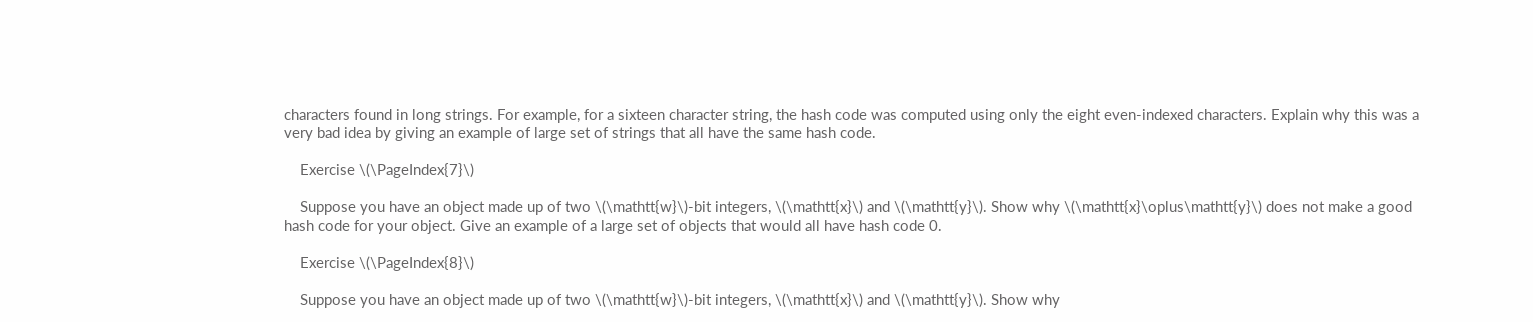characters found in long strings. For example, for a sixteen character string, the hash code was computed using only the eight even-indexed characters. Explain why this was a very bad idea by giving an example of large set of strings that all have the same hash code.

    Exercise \(\PageIndex{7}\)

    Suppose you have an object made up of two \(\mathtt{w}\)-bit integers, \(\mathtt{x}\) and \(\mathtt{y}\). Show why \(\mathtt{x}\oplus\mathtt{y}\) does not make a good hash code for your object. Give an example of a large set of objects that would all have hash code 0.

    Exercise \(\PageIndex{8}\)

    Suppose you have an object made up of two \(\mathtt{w}\)-bit integers, \(\mathtt{x}\) and \(\mathtt{y}\). Show why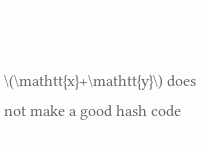\(\mathtt{x}+\mathtt{y}\) does not make a good hash code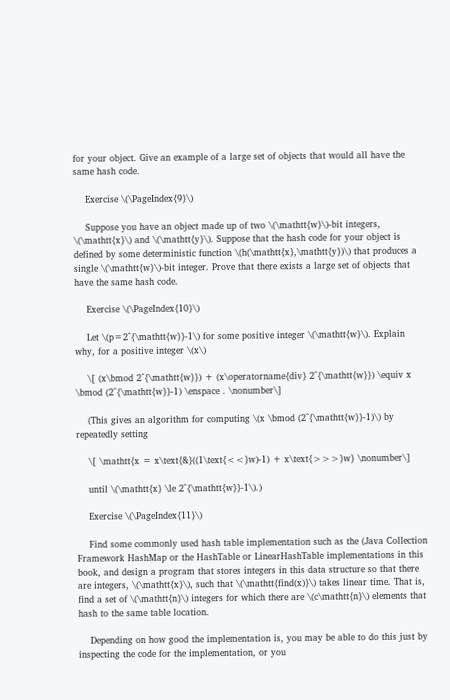for your object. Give an example of a large set of objects that would all have the same hash code.

    Exercise \(\PageIndex{9}\)

    Suppose you have an object made up of two \(\mathtt{w}\)-bit integers, \(\mathtt{x}\) and \(\mathtt{y}\). Suppose that the hash code for your object is defined by some deterministic function \(h(\mathtt{x},\mathtt{y})\) that produces a single \(\mathtt{w}\)-bit integer. Prove that there exists a large set of objects that have the same hash code.

    Exercise \(\PageIndex{10}\)

    Let \(p=2^{\mathtt{w}}-1\) for some positive integer \(\mathtt{w}\). Explain why, for a positive integer \(x\)

    \[ (x\bmod 2^{\mathtt{w}}) + (x\operatorname{div} 2^{\mathtt{w}}) \equiv x \bmod (2^{\mathtt{w}}-1) \enspace . \nonumber\]

    (This gives an algorithm for computing \(x \bmod (2^{\mathtt{w}}-1)\) by repeatedly setting

    \[ \mathtt{x = x\text{&}((1\text{<<}w)-1) + x\text{>>>}w} \nonumber\]

    until \(\mathtt{x} \le 2^{\mathtt{w}}-1\).)

    Exercise \(\PageIndex{11}\)

    Find some commonly used hash table implementation such as the (Java Collection Framework HashMap or the HashTable or LinearHashTable implementations in this book, and design a program that stores integers in this data structure so that there are integers, \(\mathtt{x}\), such that \(\mathtt{find(x)}\) takes linear time. That is, find a set of \(\mathtt{n}\) integers for which there are \(c\mathtt{n}\) elements that hash to the same table location.

    Depending on how good the implementation is, you may be able to do this just by inspecting the code for the implementation, or you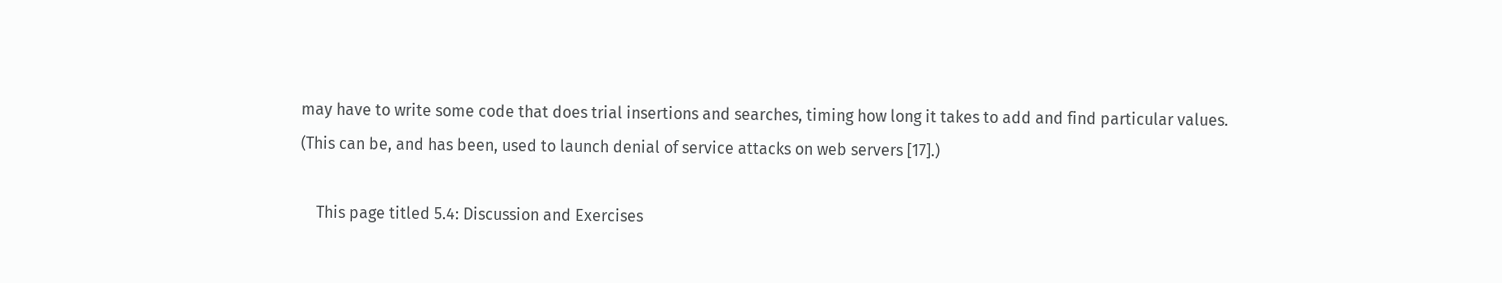may have to write some code that does trial insertions and searches, timing how long it takes to add and find particular values. (This can be, and has been, used to launch denial of service attacks on web servers [17].)

    This page titled 5.4: Discussion and Exercises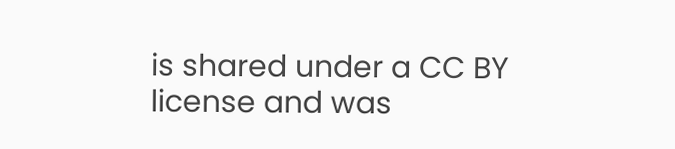is shared under a CC BY license and was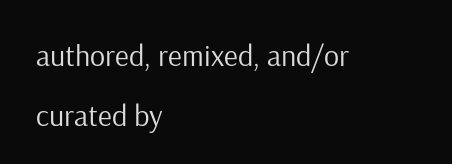authored, remixed, and/or curated by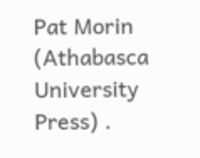Pat Morin (Athabasca University Press) .